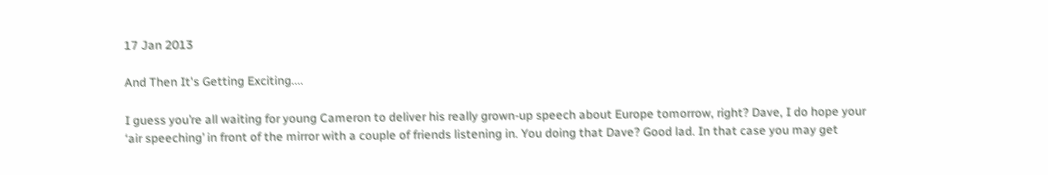17 Jan 2013

And Then It's Getting Exciting....

I guess you’re all waiting for young Cameron to deliver his really grown-up speech about Europe tomorrow, right? Dave, I do hope your ‘air speeching’ in front of the mirror with a couple of friends listening in. You doing that Dave? Good lad. In that case you may get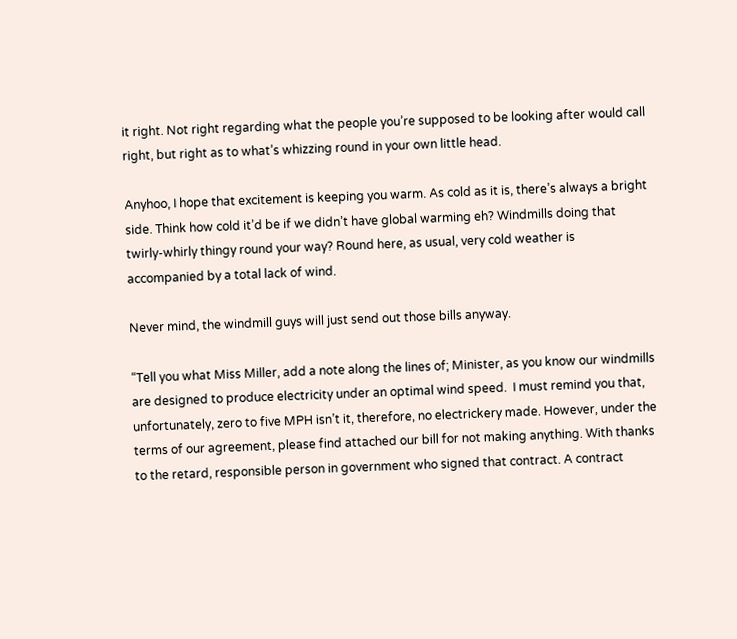it right. Not right regarding what the people you’re supposed to be looking after would call right, but right as to what’s whizzing round in your own little head.

Anyhoo, I hope that excitement is keeping you warm. As cold as it is, there’s always a bright side. Think how cold it’d be if we didn’t have global warming eh? Windmills doing that twirly-whirly thingy round your way? Round here, as usual, very cold weather is accompanied by a total lack of wind.

Never mind, the windmill guys will just send out those bills anyway.

“Tell you what Miss Miller, add a note along the lines of; Minister, as you know our windmills are designed to produce electricity under an optimal wind speed.  I must remind you that, unfortunately, zero to five MPH isn’t it, therefore, no electrickery made. However, under the terms of our agreement, please find attached our bill for not making anything. With thanks to the retard, responsible person in government who signed that contract. A contract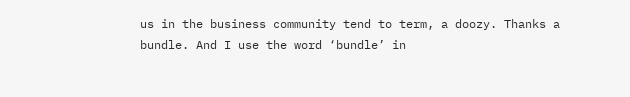us in the business community tend to term, a doozy. Thanks a bundle. And I use the word ‘bundle’ in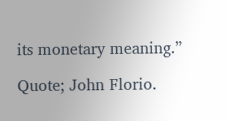its monetary meaning.”

Quote; John Florio.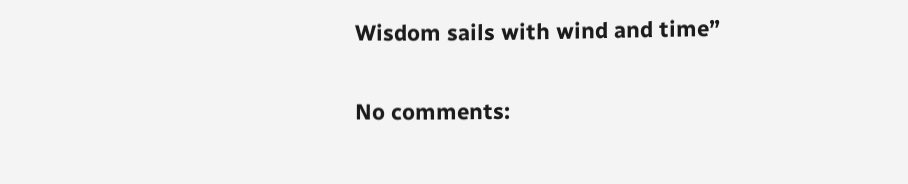Wisdom sails with wind and time”

No comments: